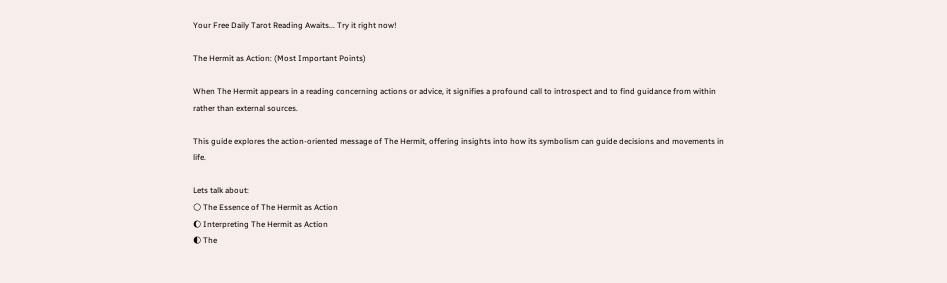Your Free Daily Tarot Reading Awaits... Try it right now!

The Hermit as Action: (Most Important Points)

When The Hermit appears in a reading concerning actions or advice, it signifies a profound call to introspect and to find guidance from within rather than external sources.

This guide explores the action-oriented message of The Hermit, offering insights into how its symbolism can guide decisions and movements in life.

Lets talk about:
🌕 The Essence of The Hermit as Action
🌔 Interpreting The Hermit as Action
🌓 The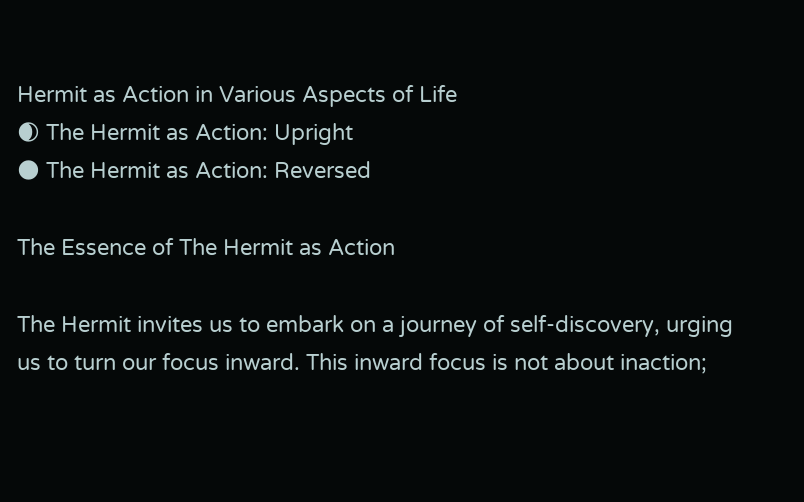Hermit as Action in Various Aspects of Life
🌒 The Hermit as Action: Upright
🌑 The Hermit as Action: Reversed

The Essence of The Hermit as Action

The Hermit invites us to embark on a journey of self-discovery, urging us to turn our focus inward. This inward focus is not about inaction;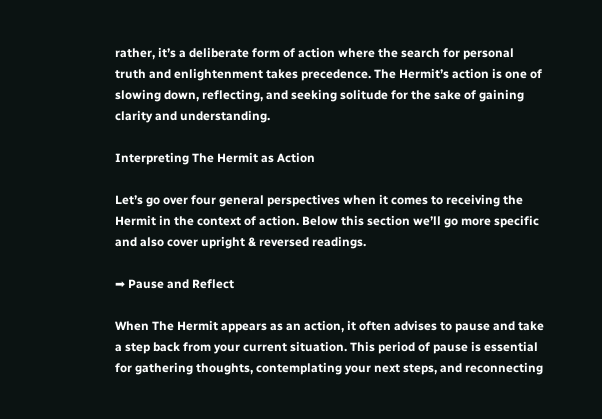rather, it’s a deliberate form of action where the search for personal truth and enlightenment takes precedence. The Hermit’s action is one of slowing down, reflecting, and seeking solitude for the sake of gaining clarity and understanding.

Interpreting The Hermit as Action

Let’s go over four general perspectives when it comes to receiving the Hermit in the context of action. Below this section we’ll go more specific and also cover upright & reversed readings.

➡ Pause and Reflect

When The Hermit appears as an action, it often advises to pause and take a step back from your current situation. This period of pause is essential for gathering thoughts, contemplating your next steps, and reconnecting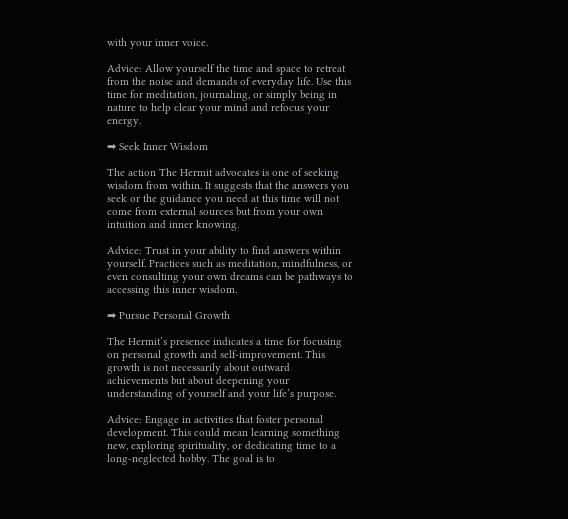with your inner voice.

Advice: Allow yourself the time and space to retreat from the noise and demands of everyday life. Use this time for meditation, journaling, or simply being in nature to help clear your mind and refocus your energy.

➡ Seek Inner Wisdom

The action The Hermit advocates is one of seeking wisdom from within. It suggests that the answers you seek or the guidance you need at this time will not come from external sources but from your own intuition and inner knowing.

Advice: Trust in your ability to find answers within yourself. Practices such as meditation, mindfulness, or even consulting your own dreams can be pathways to accessing this inner wisdom.

➡ Pursue Personal Growth

The Hermit’s presence indicates a time for focusing on personal growth and self-improvement. This growth is not necessarily about outward achievements but about deepening your understanding of yourself and your life’s purpose.

Advice: Engage in activities that foster personal development. This could mean learning something new, exploring spirituality, or dedicating time to a long-neglected hobby. The goal is to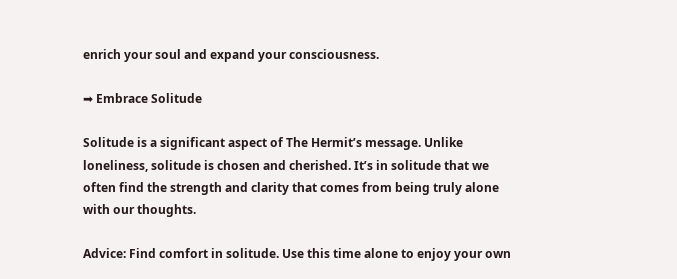enrich your soul and expand your consciousness.

➡ Embrace Solitude

Solitude is a significant aspect of The Hermit’s message. Unlike loneliness, solitude is chosen and cherished. It’s in solitude that we often find the strength and clarity that comes from being truly alone with our thoughts.

Advice: Find comfort in solitude. Use this time alone to enjoy your own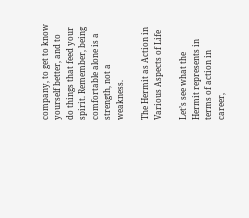company, to get to know yourself better, and to do things that feed your spirit. Remember, being comfortable alone is a strength, not a weakness.

The Hermit as Action in Various Aspects of Life

Let’s see what the Hermit represents in terms of action in career,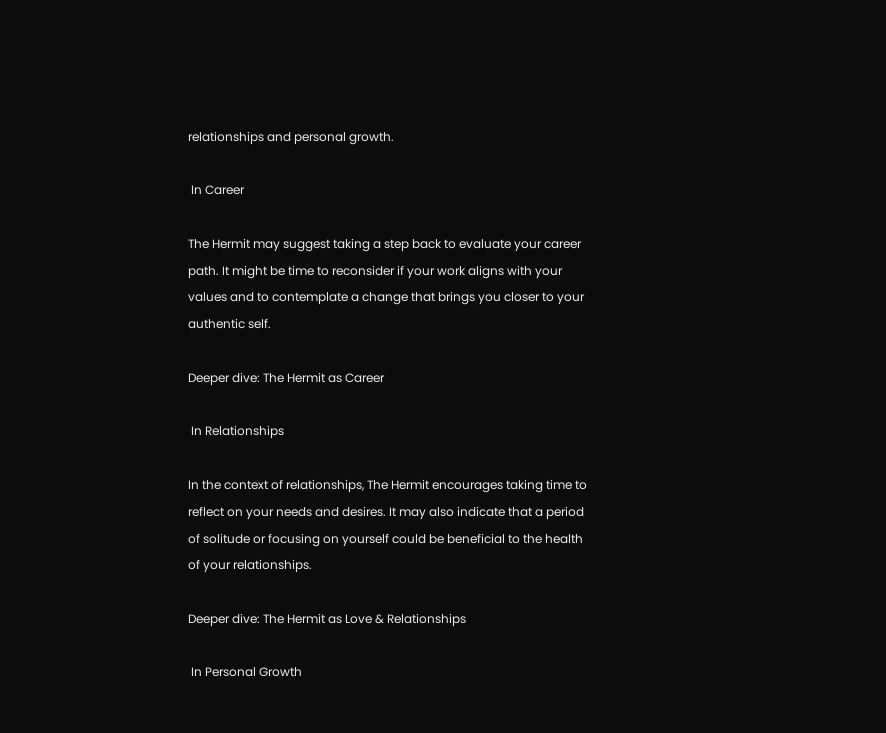relationships and personal growth.

 In Career

The Hermit may suggest taking a step back to evaluate your career path. It might be time to reconsider if your work aligns with your values and to contemplate a change that brings you closer to your authentic self.

Deeper dive: The Hermit as Career

 In Relationships

In the context of relationships, The Hermit encourages taking time to reflect on your needs and desires. It may also indicate that a period of solitude or focusing on yourself could be beneficial to the health of your relationships.

Deeper dive: The Hermit as Love & Relationships

 In Personal Growth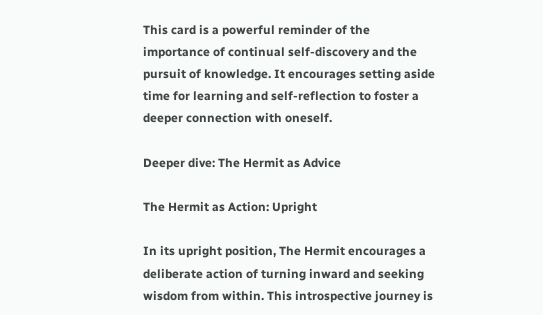This card is a powerful reminder of the importance of continual self-discovery and the pursuit of knowledge. It encourages setting aside time for learning and self-reflection to foster a deeper connection with oneself.

Deeper dive: The Hermit as Advice

The Hermit as Action: Upright

In its upright position, The Hermit encourages a deliberate action of turning inward and seeking wisdom from within. This introspective journey is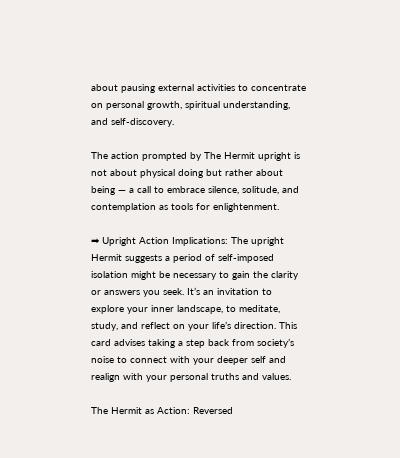about pausing external activities to concentrate on personal growth, spiritual understanding, and self-discovery.

The action prompted by The Hermit upright is not about physical doing but rather about being — a call to embrace silence, solitude, and contemplation as tools for enlightenment.

➡ Upright Action Implications: The upright Hermit suggests a period of self-imposed isolation might be necessary to gain the clarity or answers you seek. It’s an invitation to explore your inner landscape, to meditate, study, and reflect on your life’s direction. This card advises taking a step back from society’s noise to connect with your deeper self and realign with your personal truths and values.

The Hermit as Action: Reversed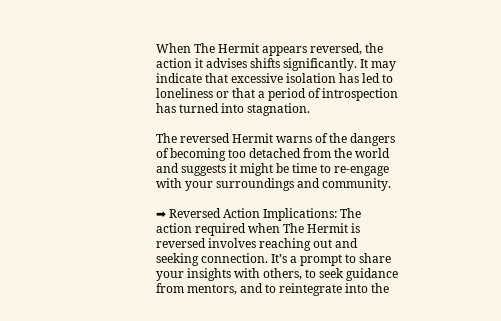When The Hermit appears reversed, the action it advises shifts significantly. It may indicate that excessive isolation has led to loneliness or that a period of introspection has turned into stagnation.

The reversed Hermit warns of the dangers of becoming too detached from the world and suggests it might be time to re-engage with your surroundings and community.

➡ Reversed Action Implications: The action required when The Hermit is reversed involves reaching out and seeking connection. It’s a prompt to share your insights with others, to seek guidance from mentors, and to reintegrate into the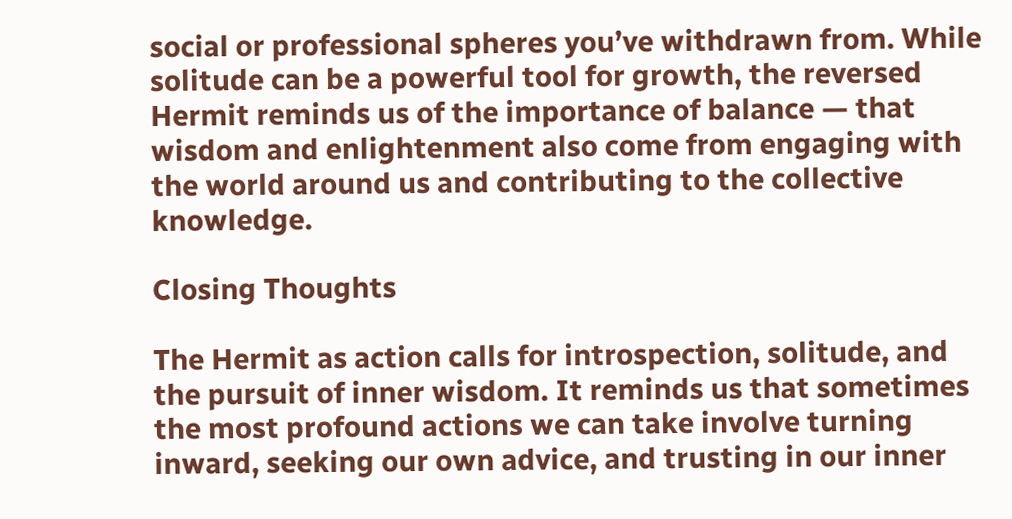social or professional spheres you’ve withdrawn from. While solitude can be a powerful tool for growth, the reversed Hermit reminds us of the importance of balance — that wisdom and enlightenment also come from engaging with the world around us and contributing to the collective knowledge.

Closing Thoughts

The Hermit as action calls for introspection, solitude, and the pursuit of inner wisdom. It reminds us that sometimes the most profound actions we can take involve turning inward, seeking our own advice, and trusting in our inner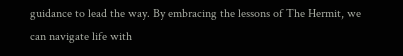guidance to lead the way. By embracing the lessons of The Hermit, we can navigate life with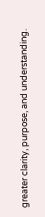greater clarity, purpose, and understanding.